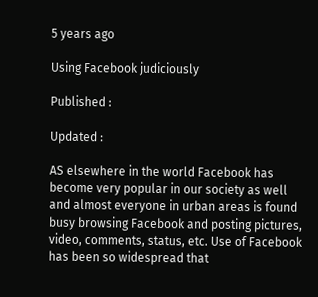5 years ago

Using Facebook judiciously

Published :

Updated :

AS elsewhere in the world Facebook has become very popular in our society as well and almost everyone in urban areas is found busy browsing Facebook and posting pictures, video, comments, status, etc. Use of Facebook has been so widespread that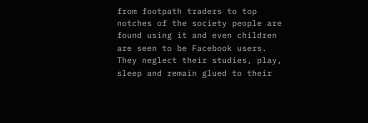from footpath traders to top notches of the society people are found using it and even children are seen to be Facebook users. They neglect their studies, play, sleep and remain glued to their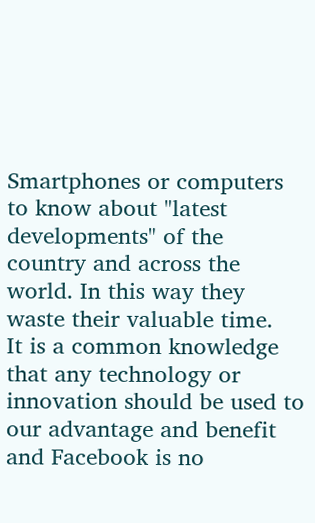Smartphones or computers to know about "latest developments" of the country and across the world. In this way they waste their valuable time.   It is a common knowledge that any technology or innovation should be used to our advantage and benefit and Facebook is no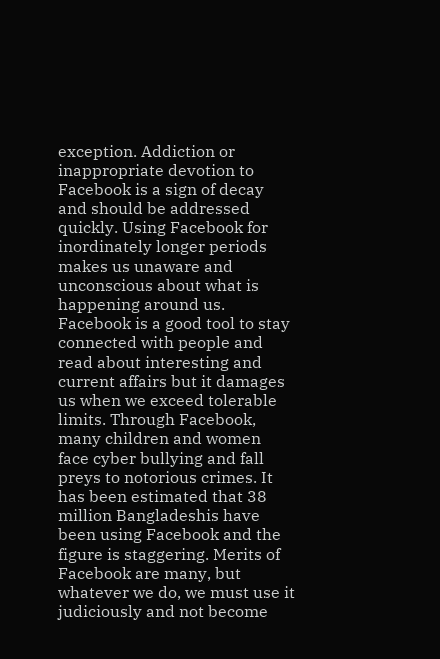exception. Addiction or inappropriate devotion to Facebook is a sign of decay and should be addressed quickly. Using Facebook for inordinately longer periods makes us unaware and unconscious about what is happening around us. Facebook is a good tool to stay connected with people and read about interesting and current affairs but it damages us when we exceed tolerable limits. Through Facebook, many children and women face cyber bullying and fall preys to notorious crimes. It has been estimated that 38 million Bangladeshis have been using Facebook and the figure is staggering. Merits of Facebook are many, but whatever we do, we must use it judiciously and not become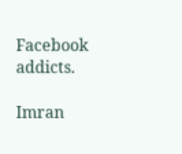Facebook addicts.

Imran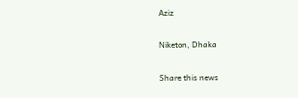Aziz

Niketon, Dhaka

Share this news